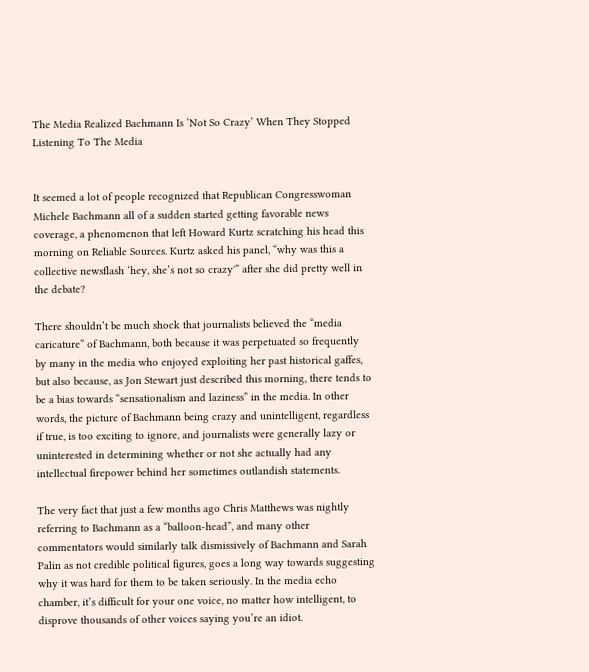The Media Realized Bachmann Is ‘Not So Crazy’ When They Stopped Listening To The Media


It seemed a lot of people recognized that Republican Congresswoman Michele Bachmann all of a sudden started getting favorable news coverage, a phenomenon that left Howard Kurtz scratching his head this morning on Reliable Sources. Kurtz asked his panel, “why was this a collective newsflash ‘hey, she’s not so crazy'” after she did pretty well in the debate?

There shouldn’t be much shock that journalists believed the “media caricature” of Bachmann, both because it was perpetuated so frequently by many in the media who enjoyed exploiting her past historical gaffes, but also because, as Jon Stewart just described this morning, there tends to be a bias towards “sensationalism and laziness” in the media. In other words, the picture of Bachmann being crazy and unintelligent, regardless if true, is too exciting to ignore, and journalists were generally lazy or uninterested in determining whether or not she actually had any intellectual firepower behind her sometimes outlandish statements.

The very fact that just a few months ago Chris Matthews was nightly referring to Bachmann as a “balloon-head”, and many other commentators would similarly talk dismissively of Bachmann and Sarah Palin as not credible political figures, goes a long way towards suggesting why it was hard for them to be taken seriously. In the media echo chamber, it’s difficult for your one voice, no matter how intelligent, to disprove thousands of other voices saying you’re an idiot.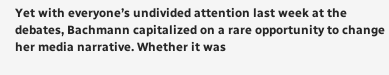Yet with everyone’s undivided attention last week at the debates, Bachmann capitalized on a rare opportunity to change her media narrative. Whether it was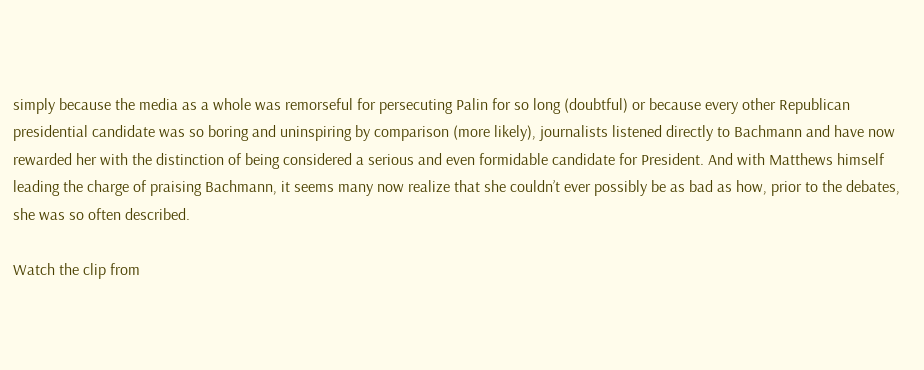simply because the media as a whole was remorseful for persecuting Palin for so long (doubtful) or because every other Republican presidential candidate was so boring and uninspiring by comparison (more likely), journalists listened directly to Bachmann and have now rewarded her with the distinction of being considered a serious and even formidable candidate for President. And with Matthews himself leading the charge of praising Bachmann, it seems many now realize that she couldn’t ever possibly be as bad as how, prior to the debates, she was so often described.

Watch the clip from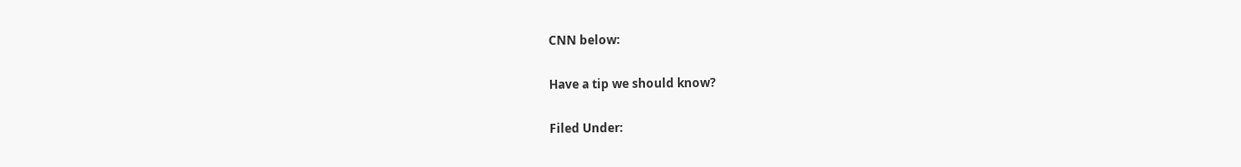CNN below:

Have a tip we should know?

Filed Under: